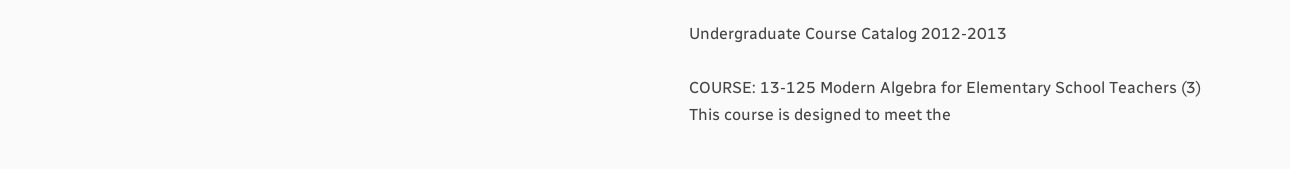Undergraduate Course Catalog 2012-2013

COURSE: 13-125 Modern Algebra for Elementary School Teachers (3)
This course is designed to meet the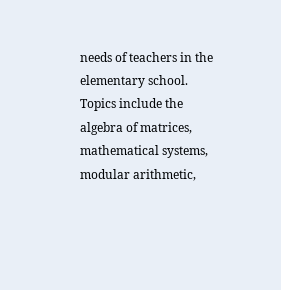needs of teachers in the elementary school. Topics include the algebra of matrices, mathematical systems, modular arithmetic,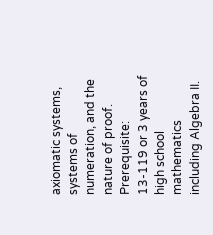axiomatic systems, systems of numeration, and the nature of proof. Prerequisite: 13-119 or 3 years of high school mathematics including Algebra II.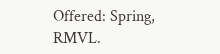Offered: Spring, RMVL.